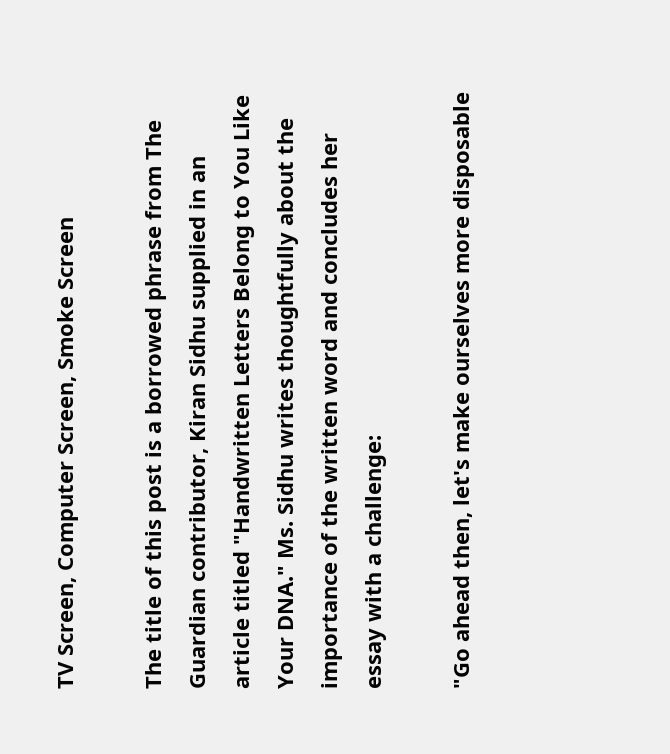TV Screen, Computer Screen, Smoke Screen

The title of this post is a borrowed phrase from The Guardian contributor, Kiran Sidhu supplied in an article titled "Handwritten Letters Belong to You Like Your DNA." Ms. Sidhu writes thoughtfully about the importance of the written word and concludes her essay with a challenge:

"Go ahead then, let's make ourselves more disposable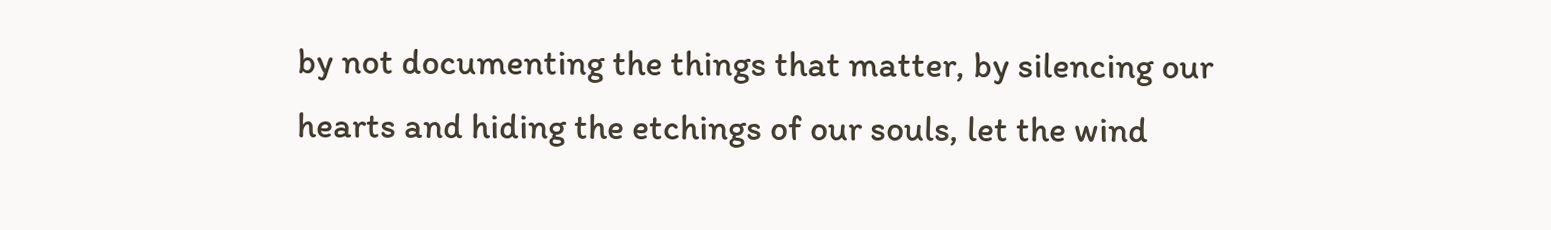by not documenting the things that matter, by silencing our hearts and hiding the etchings of our souls, let the wind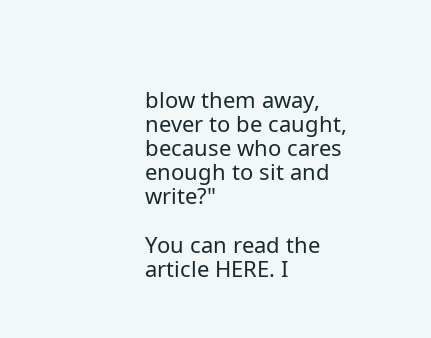blow them away, never to be caught, because who cares enough to sit and write?"

You can read the article HERE. I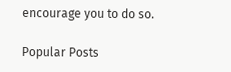encourage you to do so.

Popular Posts